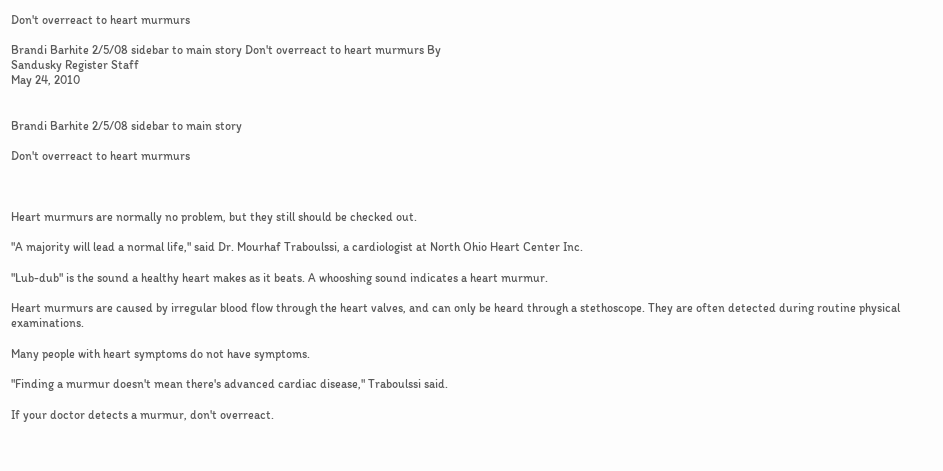Don't overreact to heart murmurs

Brandi Barhite 2/5/08 sidebar to main story Don't overreact to heart murmurs By
Sandusky Register Staff
May 24, 2010


Brandi Barhite 2/5/08 sidebar to main story

Don't overreact to heart murmurs



Heart murmurs are normally no problem, but they still should be checked out.

"A majority will lead a normal life," said Dr. Mourhaf Traboulssi, a cardiologist at North Ohio Heart Center Inc.

"Lub-dub" is the sound a healthy heart makes as it beats. A whooshing sound indicates a heart murmur.

Heart murmurs are caused by irregular blood flow through the heart valves, and can only be heard through a stethoscope. They are often detected during routine physical examinations.

Many people with heart symptoms do not have symptoms.

"Finding a murmur doesn't mean there's advanced cardiac disease," Traboulssi said.

If your doctor detects a murmur, don't overreact.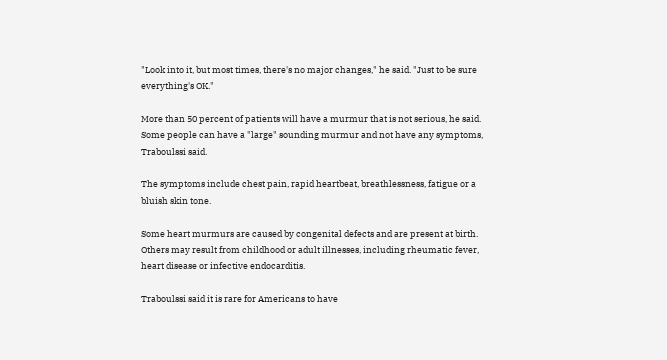"Look into it, but most times, there's no major changes," he said. "Just to be sure everything's OK."

More than 50 percent of patients will have a murmur that is not serious, he said. Some people can have a "large" sounding murmur and not have any symptoms, Traboulssi said.

The symptoms include chest pain, rapid heartbeat, breathlessness, fatigue or a bluish skin tone.

Some heart murmurs are caused by congenital defects and are present at birth. Others may result from childhood or adult illnesses, including rheumatic fever, heart disease or infective endocarditis.

Traboulssi said it is rare for Americans to have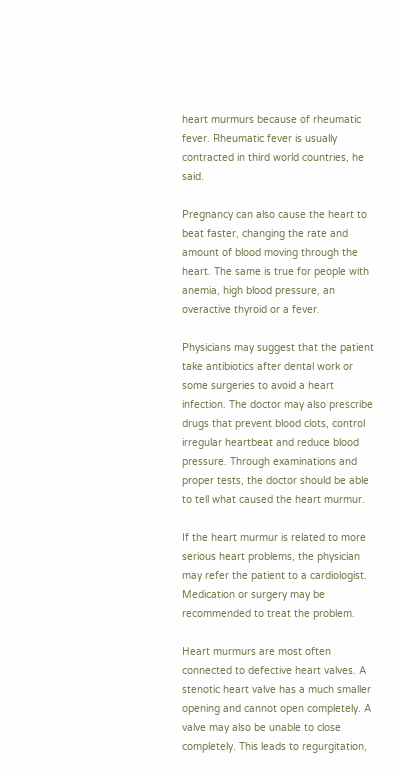heart murmurs because of rheumatic fever. Rheumatic fever is usually contracted in third world countries, he said.

Pregnancy can also cause the heart to beat faster, changing the rate and amount of blood moving through the heart. The same is true for people with anemia, high blood pressure, an overactive thyroid or a fever.

Physicians may suggest that the patient take antibiotics after dental work or some surgeries to avoid a heart infection. The doctor may also prescribe drugs that prevent blood clots, control irregular heartbeat and reduce blood pressure. Through examinations and proper tests, the doctor should be able to tell what caused the heart murmur.

If the heart murmur is related to more serious heart problems, the physician may refer the patient to a cardiologist. Medication or surgery may be recommended to treat the problem.

Heart murmurs are most often connected to defective heart valves. A stenotic heart valve has a much smaller opening and cannot open completely. A valve may also be unable to close completely. This leads to regurgitation,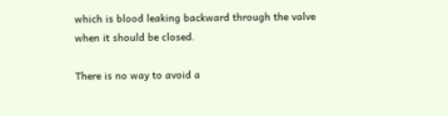which is blood leaking backward through the valve when it should be closed.

There is no way to avoid a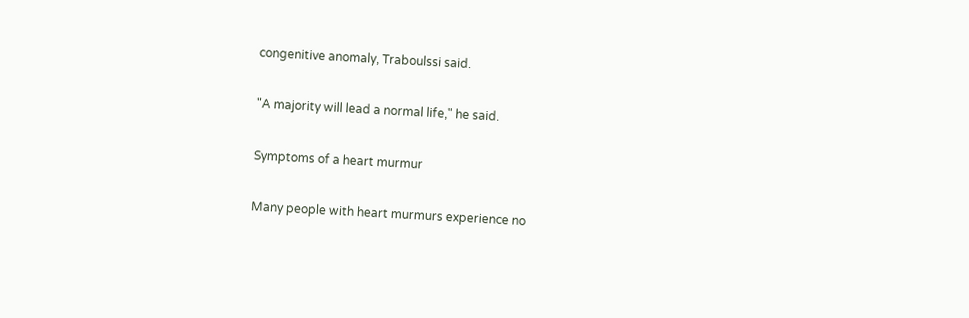congenitive anomaly, Traboulssi said.

"A majority will lead a normal life," he said.

Symptoms of a heart murmur

Many people with heart murmurs experience no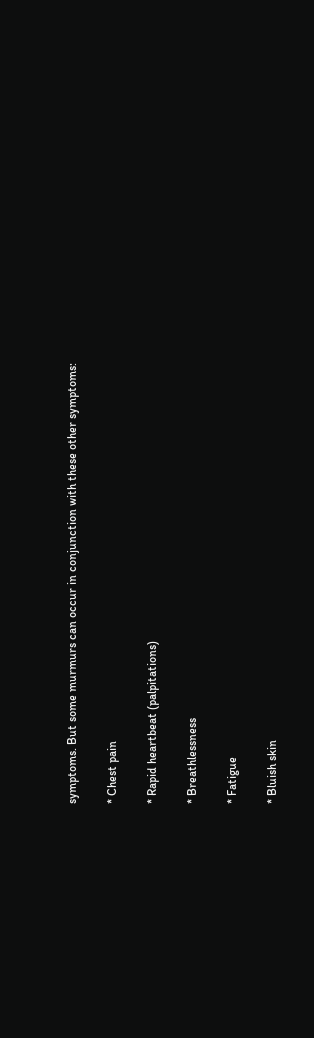symptoms. But some murmurs can occur in conjunction with these other symptoms:

* Chest pain

* Rapid heartbeat (palpitations)

* Breathlessness

* Fatigue

* Bluish skin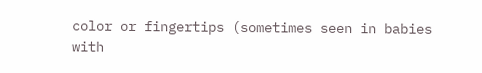color or fingertips (sometimes seen in babies with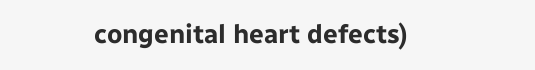congenital heart defects)